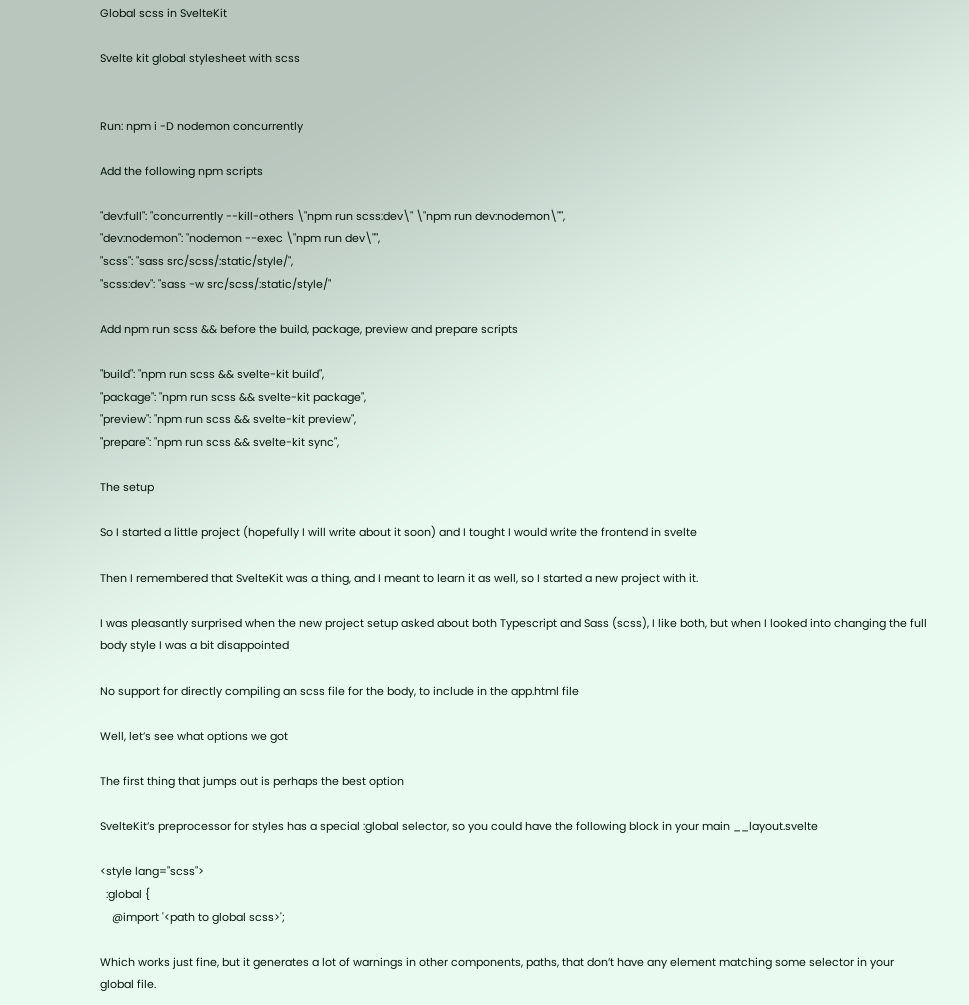Global scss in SvelteKit

Svelte kit global stylesheet with scss


Run: npm i -D nodemon concurrently

Add the following npm scripts

"dev:full": "concurrently --kill-others \"npm run scss:dev\" \"npm run dev:nodemon\"",
"dev:nodemon": "nodemon --exec \"npm run dev\"",
"scss": "sass src/scss/:static/style/",
"scss:dev": "sass -w src/scss/:static/style/"

Add npm run scss && before the build, package, preview and prepare scripts

"build": "npm run scss && svelte-kit build",
"package": "npm run scss && svelte-kit package",
"preview": "npm run scss && svelte-kit preview",
"prepare": "npm run scss && svelte-kit sync",

The setup

So I started a little project (hopefully I will write about it soon) and I tought I would write the frontend in svelte

Then I remembered that SvelteKit was a thing, and I meant to learn it as well, so I started a new project with it.

I was pleasantly surprised when the new project setup asked about both Typescript and Sass (scss), I like both, but when I looked into changing the full body style I was a bit disappointed

No support for directly compiling an scss file for the body, to include in the app.html file

Well, let’s see what options we got

The first thing that jumps out is perhaps the best option

SvelteKit’s preprocessor for styles has a special :global selector, so you could have the following block in your main __layout.svelte

<style lang="scss">
  :global {
    @import '<path to global scss>';

Which works just fine, but it generates a lot of warnings in other components, paths, that don’t have any element matching some selector in your global file.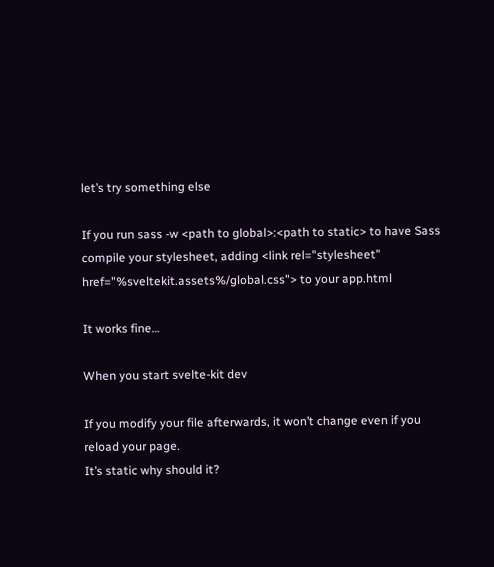let’s try something else

If you run sass -w <path to global>:<path to static> to have Sass compile your stylesheet, adding <link rel="stylesheet" href="%sveltekit.assets%/global.css"> to your app.html

It works fine…

When you start svelte-kit dev

If you modify your file afterwards, it won’t change even if you reload your page.
It’s static why should it?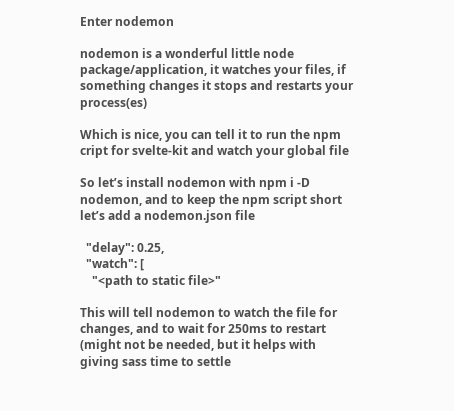Enter nodemon

nodemon is a wonderful little node package/application, it watches your files, if something changes it stops and restarts your process(es)

Which is nice, you can tell it to run the npm cript for svelte-kit and watch your global file

So let’s install nodemon with npm i -D nodemon, and to keep the npm script short let’s add a nodemon.json file

  "delay": 0.25,
  "watch": [
    "<path to static file>"

This will tell nodemon to watch the file for changes, and to wait for 250ms to restart (might not be needed, but it helps with giving sass time to settle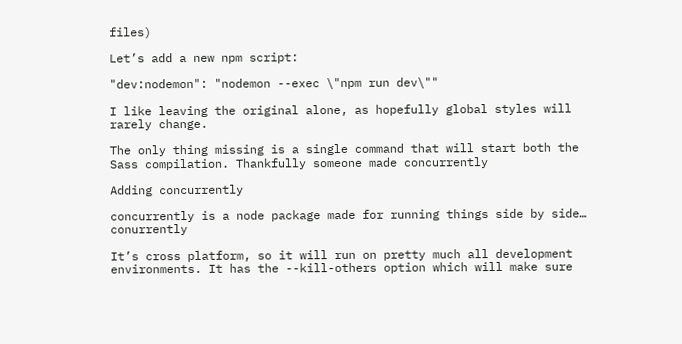files)

Let’s add a new npm script:

"dev:nodemon": "nodemon --exec \"npm run dev\""

I like leaving the original alone, as hopefully global styles will rarely change.

The only thing missing is a single command that will start both the Sass compilation. Thankfully someone made concurrently

Adding concurrently

concurrently is a node package made for running things side by side… conurrently

It’s cross platform, so it will run on pretty much all development environments. It has the --kill-others option which will make sure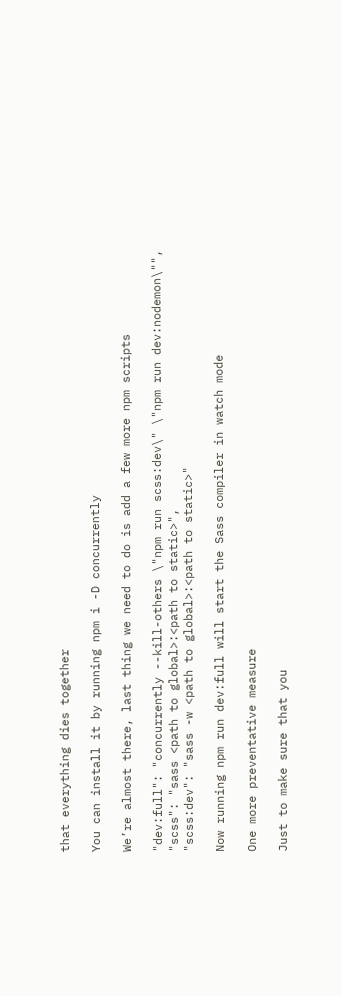that everything dies together

You can install it by running npm i -D concurrently

We’re almost there, last thing we need to do is add a few more npm scripts

"dev:full": "concurrently --kill-others \"npm run scss:dev\" \"npm run dev:nodemon\"",
"scss": "sass <path to global>:<path to static>",
"scss:dev": "sass -w <path to global>:<path to static>"

Now running npm run dev:full will start the Sass compiler in watch mode

One more preventative measure

Just to make sure that you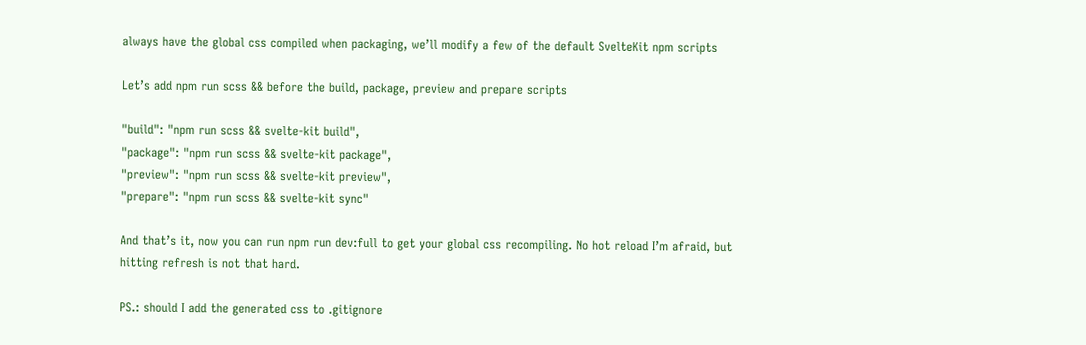always have the global css compiled when packaging, we’ll modify a few of the default SvelteKit npm scripts

Let’s add npm run scss && before the build, package, preview and prepare scripts

"build": "npm run scss && svelte-kit build",
"package": "npm run scss && svelte-kit package",
"preview": "npm run scss && svelte-kit preview",
"prepare": "npm run scss && svelte-kit sync"

And that’s it, now you can run npm run dev:full to get your global css recompiling. No hot reload I’m afraid, but hitting refresh is not that hard.

PS.: should I add the generated css to .gitignore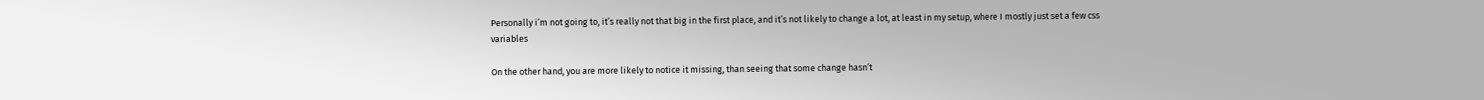Personally i’m not going to, it’s really not that big in the first place, and it’s not likely to change a lot, at least in my setup, where I mostly just set a few css variables

On the other hand, you are more likely to notice it missing, than seeing that some change hasn’t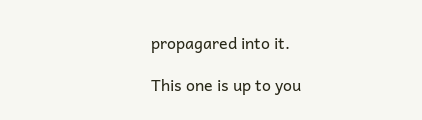propagared into it.

This one is up to you